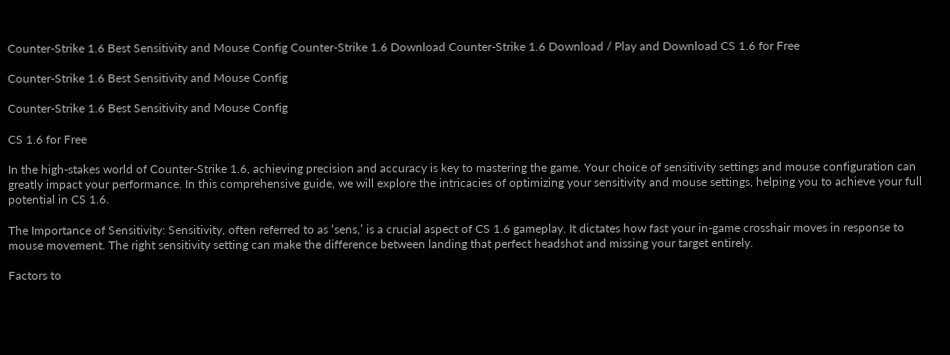Counter-Strike 1.6 Best Sensitivity and Mouse Config Counter-Strike 1.6 Download Counter-Strike 1.6 Download / Play and Download CS 1.6 for Free

Counter-Strike 1.6 Best Sensitivity and Mouse Config

Counter-Strike 1.6 Best Sensitivity and Mouse Config

CS 1.6 for Free

In the high-stakes world of Counter-Strike 1.6, achieving precision and accuracy is key to mastering the game. Your choice of sensitivity settings and mouse configuration can greatly impact your performance. In this comprehensive guide, we will explore the intricacies of optimizing your sensitivity and mouse settings, helping you to achieve your full potential in CS 1.6.

The Importance of Sensitivity: Sensitivity, often referred to as ‘sens,’ is a crucial aspect of CS 1.6 gameplay. It dictates how fast your in-game crosshair moves in response to mouse movement. The right sensitivity setting can make the difference between landing that perfect headshot and missing your target entirely.

Factors to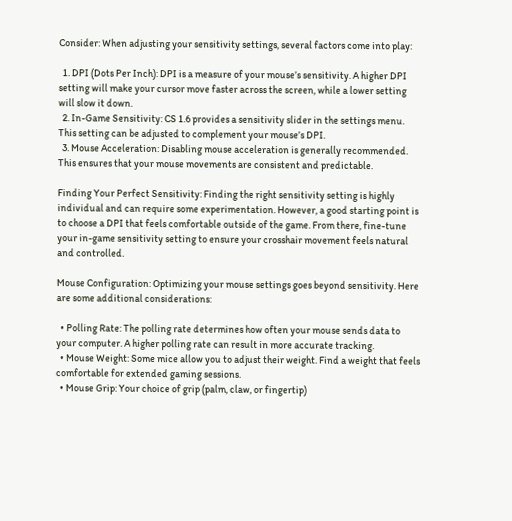Consider: When adjusting your sensitivity settings, several factors come into play:

  1. DPI (Dots Per Inch): DPI is a measure of your mouse’s sensitivity. A higher DPI setting will make your cursor move faster across the screen, while a lower setting will slow it down.
  2. In-Game Sensitivity: CS 1.6 provides a sensitivity slider in the settings menu. This setting can be adjusted to complement your mouse’s DPI.
  3. Mouse Acceleration: Disabling mouse acceleration is generally recommended. This ensures that your mouse movements are consistent and predictable.

Finding Your Perfect Sensitivity: Finding the right sensitivity setting is highly individual and can require some experimentation. However, a good starting point is to choose a DPI that feels comfortable outside of the game. From there, fine-tune your in-game sensitivity setting to ensure your crosshair movement feels natural and controlled.

Mouse Configuration: Optimizing your mouse settings goes beyond sensitivity. Here are some additional considerations:

  • Polling Rate: The polling rate determines how often your mouse sends data to your computer. A higher polling rate can result in more accurate tracking.
  • Mouse Weight: Some mice allow you to adjust their weight. Find a weight that feels comfortable for extended gaming sessions.
  • Mouse Grip: Your choice of grip (palm, claw, or fingertip)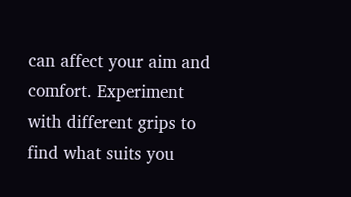can affect your aim and comfort. Experiment with different grips to find what suits you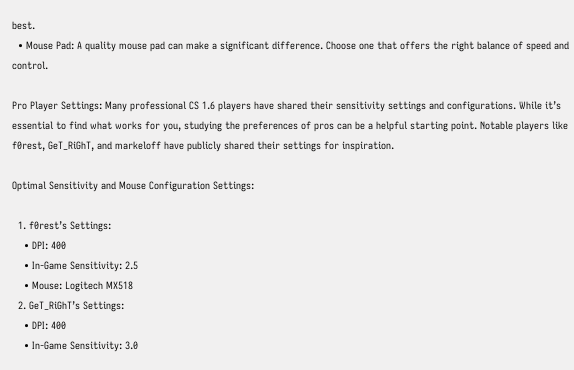best.
  • Mouse Pad: A quality mouse pad can make a significant difference. Choose one that offers the right balance of speed and control.

Pro Player Settings: Many professional CS 1.6 players have shared their sensitivity settings and configurations. While it’s essential to find what works for you, studying the preferences of pros can be a helpful starting point. Notable players like f0rest, GeT_RiGhT, and markeloff have publicly shared their settings for inspiration.

Optimal Sensitivity and Mouse Configuration Settings:

  1. f0rest’s Settings:
    • DPI: 400
    • In-Game Sensitivity: 2.5
    • Mouse: Logitech MX518
  2. GeT_RiGhT’s Settings:
    • DPI: 400
    • In-Game Sensitivity: 3.0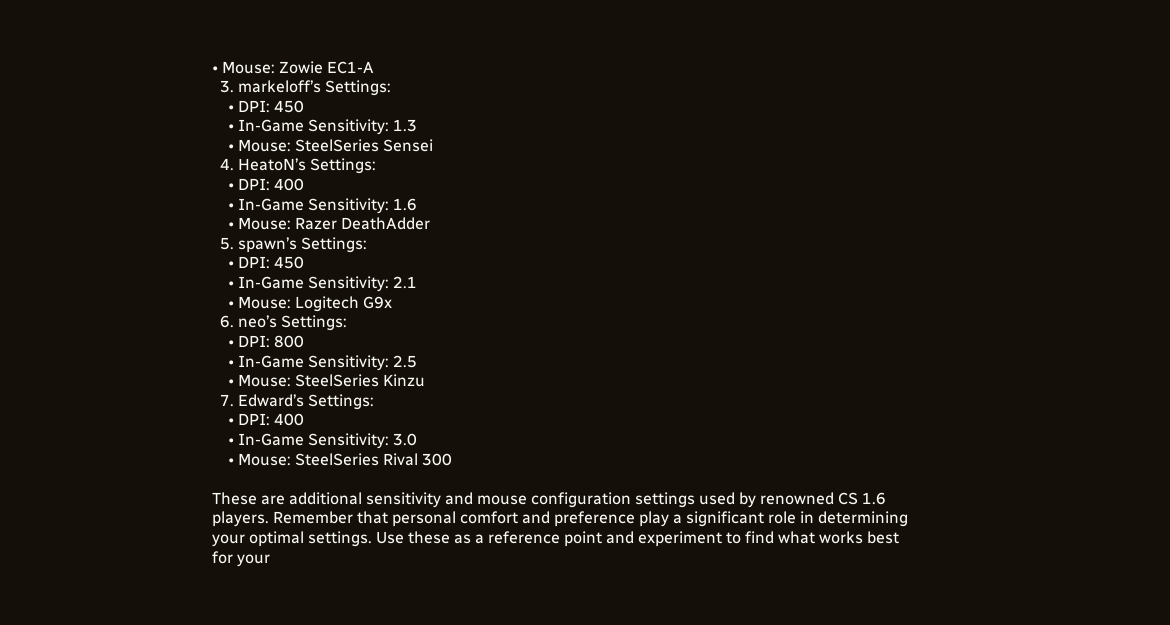• Mouse: Zowie EC1-A
  3. markeloff’s Settings:
    • DPI: 450
    • In-Game Sensitivity: 1.3
    • Mouse: SteelSeries Sensei
  4. HeatoN’s Settings:
    • DPI: 400
    • In-Game Sensitivity: 1.6
    • Mouse: Razer DeathAdder
  5. spawn’s Settings:
    • DPI: 450
    • In-Game Sensitivity: 2.1
    • Mouse: Logitech G9x
  6. neo’s Settings:
    • DPI: 800
    • In-Game Sensitivity: 2.5
    • Mouse: SteelSeries Kinzu
  7. Edward’s Settings:
    • DPI: 400
    • In-Game Sensitivity: 3.0
    • Mouse: SteelSeries Rival 300

These are additional sensitivity and mouse configuration settings used by renowned CS 1.6 players. Remember that personal comfort and preference play a significant role in determining your optimal settings. Use these as a reference point and experiment to find what works best for your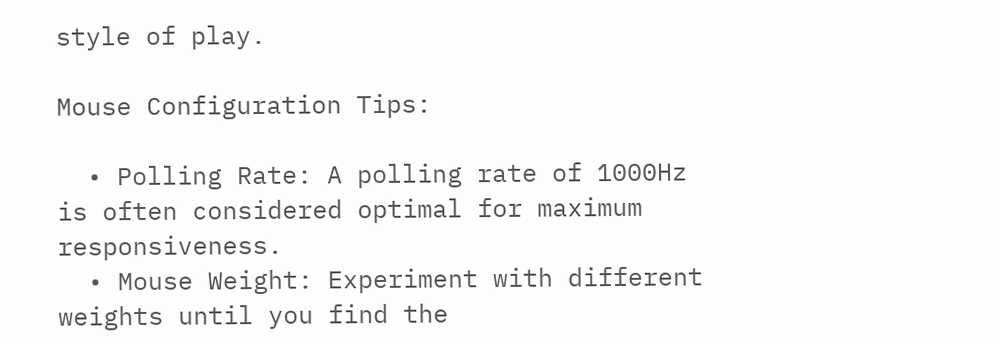style of play.

Mouse Configuration Tips:

  • Polling Rate: A polling rate of 1000Hz is often considered optimal for maximum responsiveness.
  • Mouse Weight: Experiment with different weights until you find the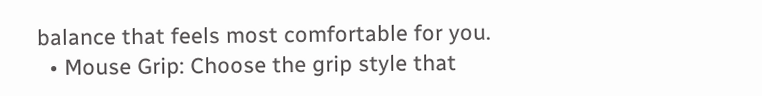balance that feels most comfortable for you.
  • Mouse Grip: Choose the grip style that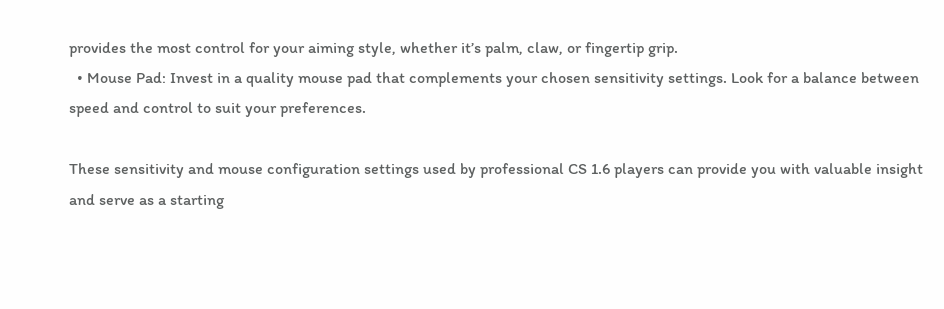provides the most control for your aiming style, whether it’s palm, claw, or fingertip grip.
  • Mouse Pad: Invest in a quality mouse pad that complements your chosen sensitivity settings. Look for a balance between speed and control to suit your preferences.

These sensitivity and mouse configuration settings used by professional CS 1.6 players can provide you with valuable insight and serve as a starting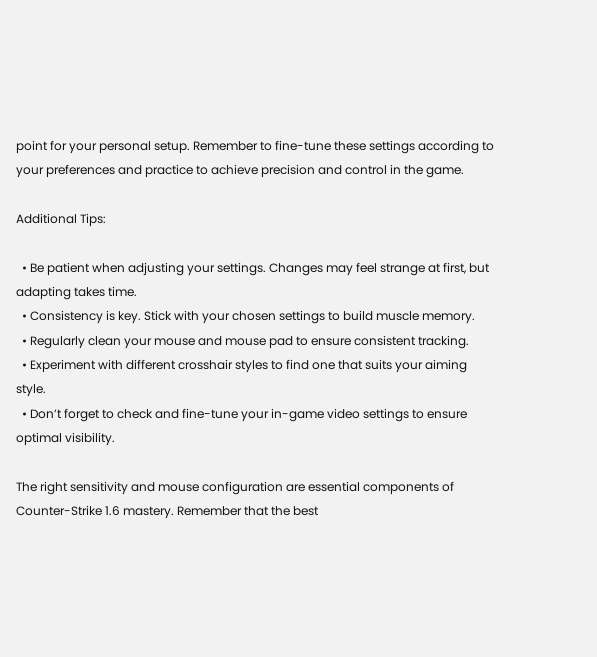point for your personal setup. Remember to fine-tune these settings according to your preferences and practice to achieve precision and control in the game.

Additional Tips:

  • Be patient when adjusting your settings. Changes may feel strange at first, but adapting takes time.
  • Consistency is key. Stick with your chosen settings to build muscle memory.
  • Regularly clean your mouse and mouse pad to ensure consistent tracking.
  • Experiment with different crosshair styles to find one that suits your aiming style.
  • Don’t forget to check and fine-tune your in-game video settings to ensure optimal visibility.

The right sensitivity and mouse configuration are essential components of Counter-Strike 1.6 mastery. Remember that the best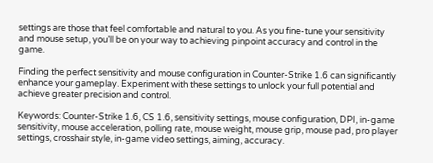settings are those that feel comfortable and natural to you. As you fine-tune your sensitivity and mouse setup, you’ll be on your way to achieving pinpoint accuracy and control in the game.

Finding the perfect sensitivity and mouse configuration in Counter-Strike 1.6 can significantly enhance your gameplay. Experiment with these settings to unlock your full potential and achieve greater precision and control.

Keywords: Counter-Strike 1.6, CS 1.6, sensitivity settings, mouse configuration, DPI, in-game sensitivity, mouse acceleration, polling rate, mouse weight, mouse grip, mouse pad, pro player settings, crosshair style, in-game video settings, aiming, accuracy.